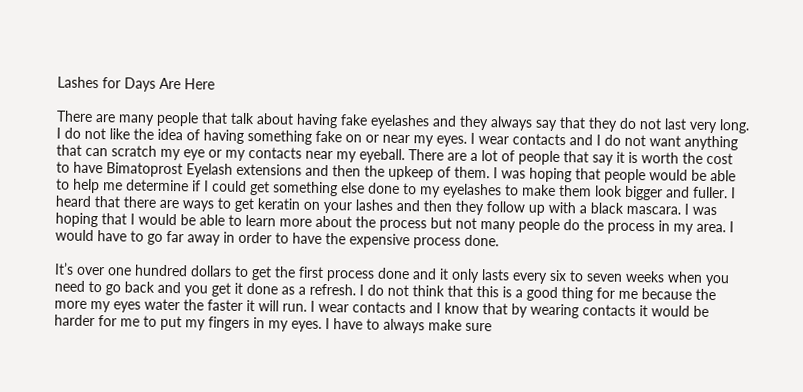Lashes for Days Are Here

There are many people that talk about having fake eyelashes and they always say that they do not last very long. I do not like the idea of having something fake on or near my eyes. I wear contacts and I do not want anything that can scratch my eye or my contacts near my eyeball. There are a lot of people that say it is worth the cost to have Bimatoprost Eyelash extensions and then the upkeep of them. I was hoping that people would be able to help me determine if I could get something else done to my eyelashes to make them look bigger and fuller. I heard that there are ways to get keratin on your lashes and then they follow up with a black mascara. I was hoping that I would be able to learn more about the process but not many people do the process in my area. I would have to go far away in order to have the expensive process done.

It’s over one hundred dollars to get the first process done and it only lasts every six to seven weeks when you need to go back and you get it done as a refresh. I do not think that this is a good thing for me because the more my eyes water the faster it will run. I wear contacts and I know that by wearing contacts it would be harder for me to put my fingers in my eyes. I have to always make sure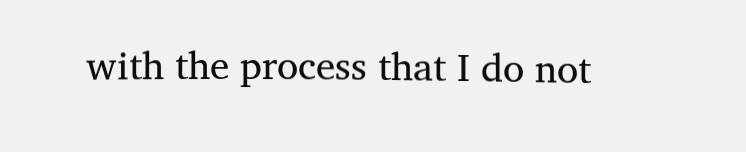with the process that I do not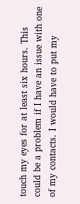touch my eyes for at least six hours. This could be a problem if I have an issue with one of my contacts. I would have to put my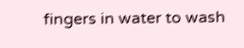fingers in water to wash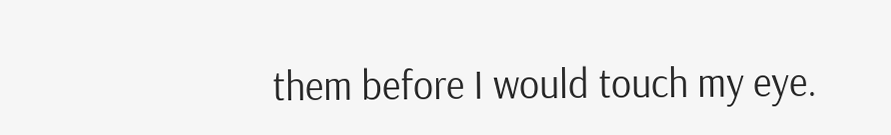them before I would touch my eye.